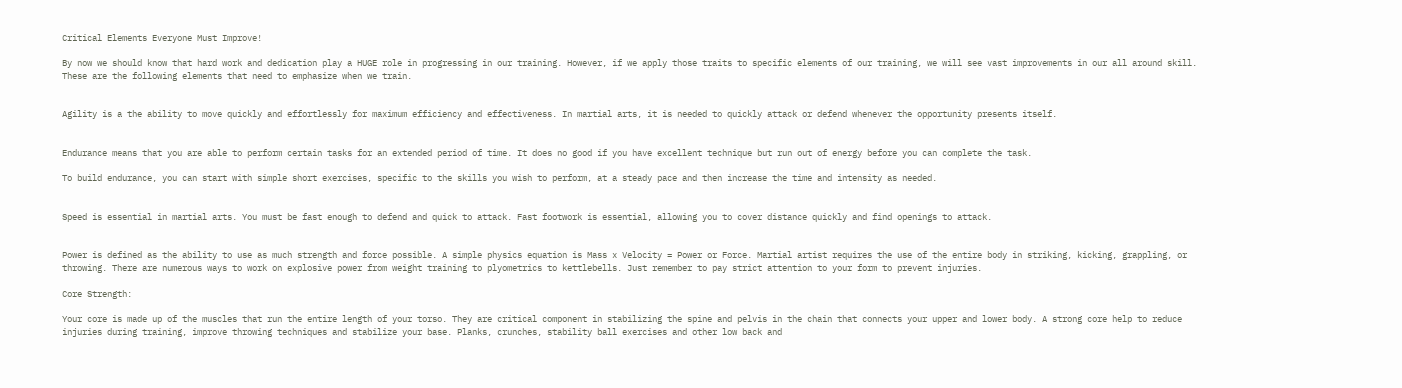Critical Elements Everyone Must Improve!

By now we should know that hard work and dedication play a HUGE role in progressing in our training. However, if we apply those traits to specific elements of our training, we will see vast improvements in our all around skill. These are the following elements that need to emphasize when we train.


Agility is a the ability to move quickly and effortlessly for maximum efficiency and effectiveness. In martial arts, it is needed to quickly attack or defend whenever the opportunity presents itself.


Endurance means that you are able to perform certain tasks for an extended period of time. It does no good if you have excellent technique but run out of energy before you can complete the task.

To build endurance, you can start with simple short exercises, specific to the skills you wish to perform, at a steady pace and then increase the time and intensity as needed.


Speed is essential in martial arts. You must be fast enough to defend and quick to attack. Fast footwork is essential, allowing you to cover distance quickly and find openings to attack.


Power is defined as the ability to use as much strength and force possible. A simple physics equation is Mass x Velocity = Power or Force. Martial artist requires the use of the entire body in striking, kicking, grappling, or throwing. There are numerous ways to work on explosive power from weight training to plyometrics to kettlebells. Just remember to pay strict attention to your form to prevent injuries.

Core Strength:

Your core is made up of the muscles that run the entire length of your torso. They are critical component in stabilizing the spine and pelvis in the chain that connects your upper and lower body. A strong core help to reduce injuries during training, improve throwing techniques and stabilize your base. Planks, crunches, stability ball exercises and other low back and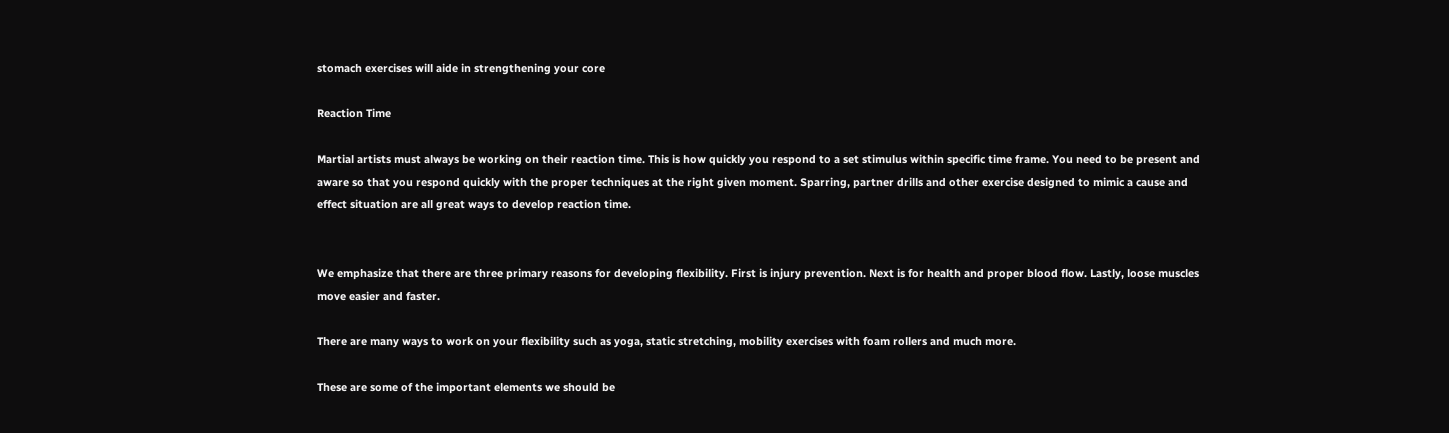stomach exercises will aide in strengthening your core

Reaction Time

Martial artists must always be working on their reaction time. This is how quickly you respond to a set stimulus within specific time frame. You need to be present and aware so that you respond quickly with the proper techniques at the right given moment. Sparring, partner drills and other exercise designed to mimic a cause and effect situation are all great ways to develop reaction time.


We emphasize that there are three primary reasons for developing flexibility. First is injury prevention. Next is for health and proper blood flow. Lastly, loose muscles move easier and faster.

There are many ways to work on your flexibility such as yoga, static stretching, mobility exercises with foam rollers and much more.

These are some of the important elements we should be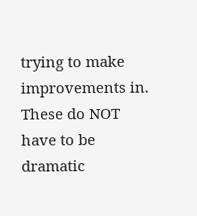trying to make improvements in. These do NOT have to be dramatic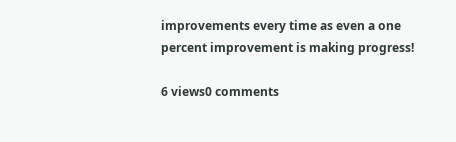improvements every time as even a one percent improvement is making progress!

6 views0 comments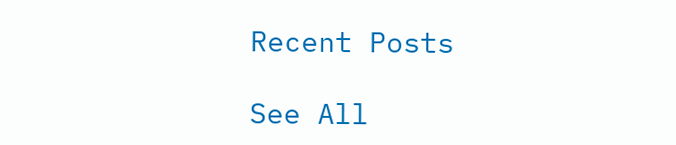Recent Posts

See All